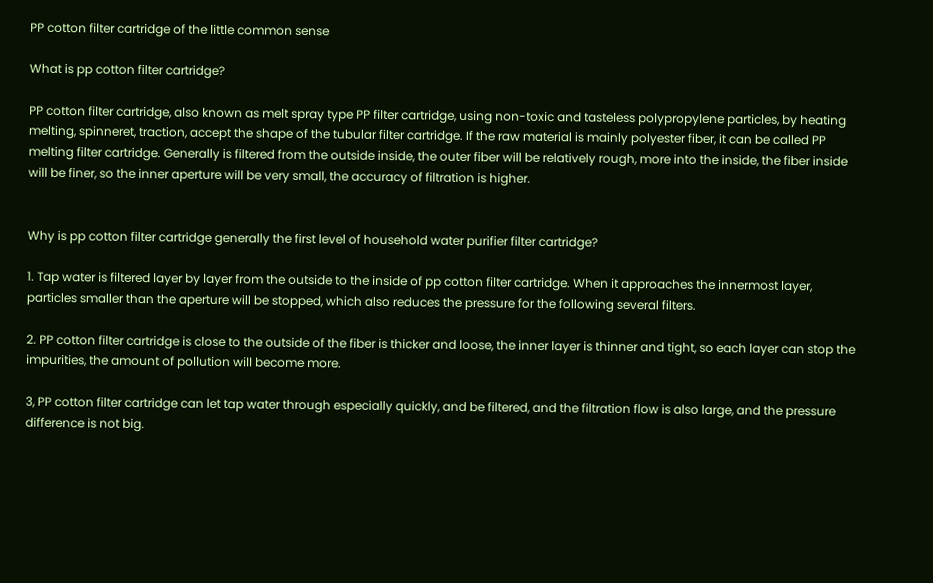PP cotton filter cartridge of the little common sense

What is pp cotton filter cartridge?

PP cotton filter cartridge, also known as melt spray type PP filter cartridge, using non-toxic and tasteless polypropylene particles, by heating melting, spinneret, traction, accept the shape of the tubular filter cartridge. If the raw material is mainly polyester fiber, it can be called PP melting filter cartridge. Generally is filtered from the outside inside, the outer fiber will be relatively rough, more into the inside, the fiber inside will be finer, so the inner aperture will be very small, the accuracy of filtration is higher.


Why is pp cotton filter cartridge generally the first level of household water purifier filter cartridge?

1. Tap water is filtered layer by layer from the outside to the inside of pp cotton filter cartridge. When it approaches the innermost layer, particles smaller than the aperture will be stopped, which also reduces the pressure for the following several filters.

2. PP cotton filter cartridge is close to the outside of the fiber is thicker and loose, the inner layer is thinner and tight, so each layer can stop the impurities, the amount of pollution will become more.

3, PP cotton filter cartridge can let tap water through especially quickly, and be filtered, and the filtration flow is also large, and the pressure difference is not big.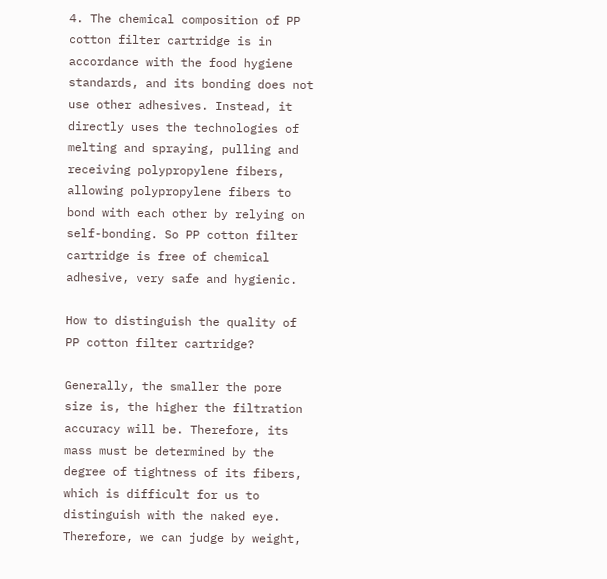4. The chemical composition of PP cotton filter cartridge is in accordance with the food hygiene standards, and its bonding does not use other adhesives. Instead, it directly uses the technologies of melting and spraying, pulling and receiving polypropylene fibers, allowing polypropylene fibers to bond with each other by relying on self-bonding. So PP cotton filter cartridge is free of chemical adhesive, very safe and hygienic.

How to distinguish the quality of PP cotton filter cartridge?

Generally, the smaller the pore size is, the higher the filtration accuracy will be. Therefore, its mass must be determined by the degree of tightness of its fibers, which is difficult for us to distinguish with the naked eye. Therefore, we can judge by weight,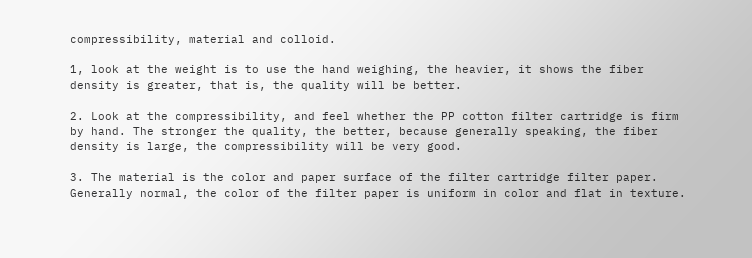compressibility, material and colloid.

1, look at the weight is to use the hand weighing, the heavier, it shows the fiber density is greater, that is, the quality will be better.

2. Look at the compressibility, and feel whether the PP cotton filter cartridge is firm by hand. The stronger the quality, the better, because generally speaking, the fiber density is large, the compressibility will be very good.

3. The material is the color and paper surface of the filter cartridge filter paper. Generally normal, the color of the filter paper is uniform in color and flat in texture.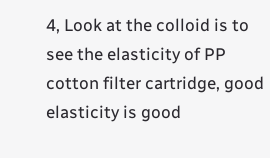4, Look at the colloid is to see the elasticity of PP cotton filter cartridge, good elasticity is good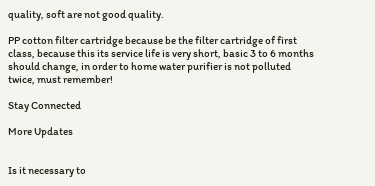quality, soft are not good quality.

PP cotton filter cartridge because be the filter cartridge of first class, because this its service life is very short, basic 3 to 6 months should change, in order to home water purifier is not polluted twice, must remember!

Stay Connected

More Updates


Is it necessary to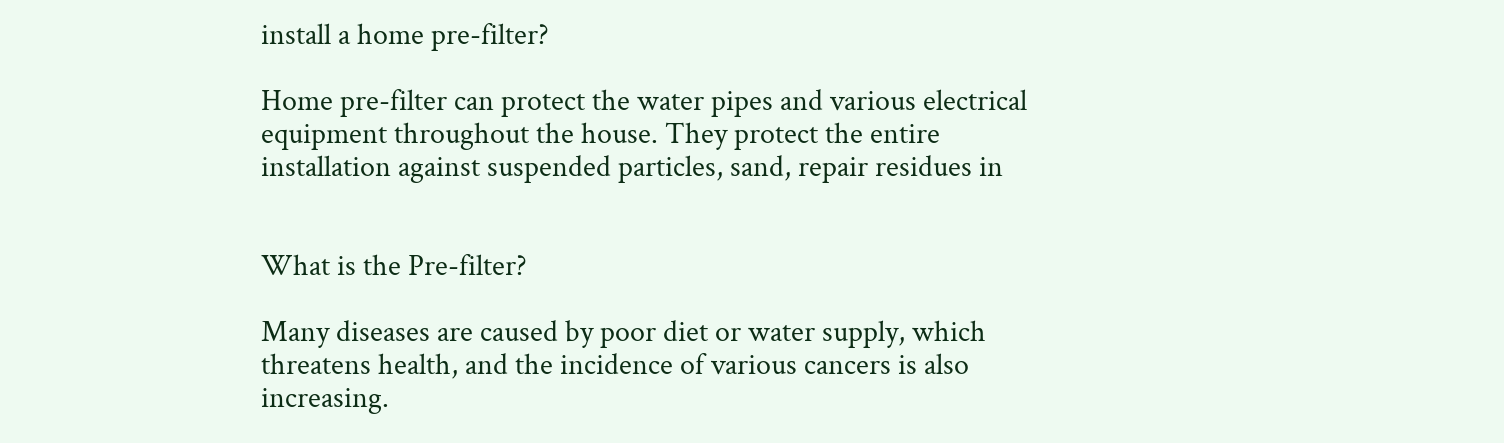install a home pre-filter?

Home pre-filter can protect the water pipes and various electrical equipment throughout the house. They protect the entire installation against suspended particles, sand, repair residues in


What is the Pre-filter?

Many diseases are caused by poor diet or water supply, which threatens health, and the incidence of various cancers is also increasing.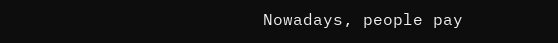Nowadays, people pay